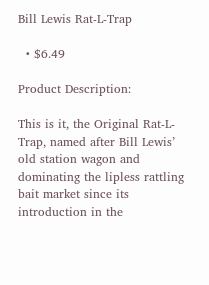Bill Lewis Rat-L-Trap

  • $6.49

Product Description:

This is it, the Original Rat-L-Trap, named after Bill Lewis’ old station wagon and dominating the lipless rattling bait market since its introduction in the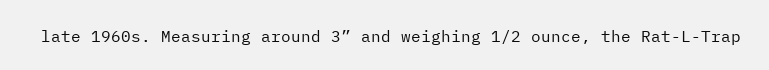late 1960s. Measuring around 3” and weighing 1/2 ounce, the Rat-L-Trap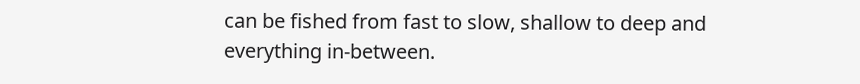can be fished from fast to slow, shallow to deep and everything in-between.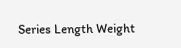Series Length Weight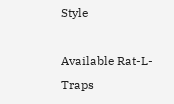Style

Available Rat-L-Traps